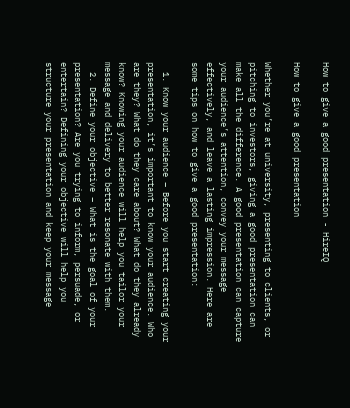How to give a good presentation - HireIQ

How to give a good presentation

Whether you’re at university, presenting to clients, or pitching to investors, giving a good presentation can make all the difference. A good presentation can capture your audience’s attention, convey your message effectively, and leave a lasting impression. Here are some tips on how to give a good presentation:

  1. Know your audience – Before you start creating your presentation, it’s important to know your audience. Who are they? What do they care about? What do they already know? Knowing your audience will help you tailor your message and delivery to better resonate with them.
  2. Define your objective – What is the goal of your presentation? Are you trying to inform, persuade, or entertain? Defining your objective will help you structure your presentation and keep your message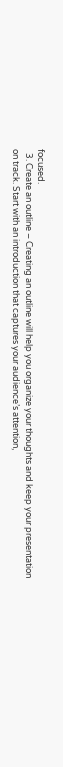focused.
  3. Create an outline – Creating an outline will help you organize your thoughts and keep your presentation on track. Start with an introduction that captures your audience’s attention,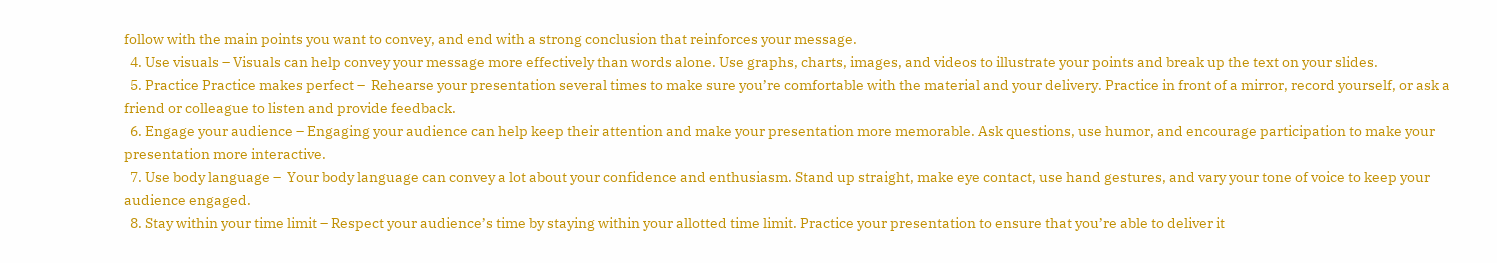follow with the main points you want to convey, and end with a strong conclusion that reinforces your message.
  4. Use visuals – Visuals can help convey your message more effectively than words alone. Use graphs, charts, images, and videos to illustrate your points and break up the text on your slides.
  5. Practice Practice makes perfect –  Rehearse your presentation several times to make sure you’re comfortable with the material and your delivery. Practice in front of a mirror, record yourself, or ask a friend or colleague to listen and provide feedback.
  6. Engage your audience – Engaging your audience can help keep their attention and make your presentation more memorable. Ask questions, use humor, and encourage participation to make your presentation more interactive.
  7. Use body language –  Your body language can convey a lot about your confidence and enthusiasm. Stand up straight, make eye contact, use hand gestures, and vary your tone of voice to keep your audience engaged.
  8. Stay within your time limit – Respect your audience’s time by staying within your allotted time limit. Practice your presentation to ensure that you’re able to deliver it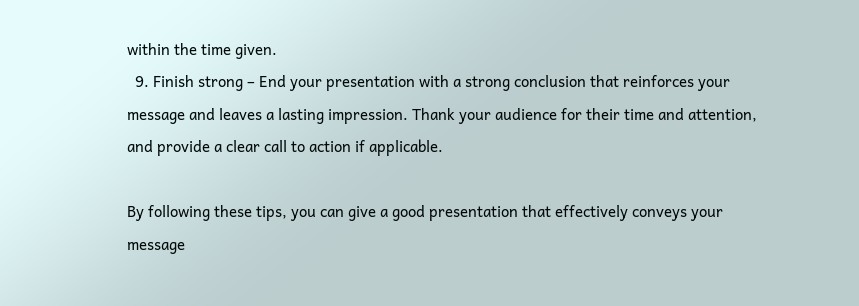within the time given.
  9. Finish strong – End your presentation with a strong conclusion that reinforces your message and leaves a lasting impression. Thank your audience for their time and attention, and provide a clear call to action if applicable.

By following these tips, you can give a good presentation that effectively conveys your message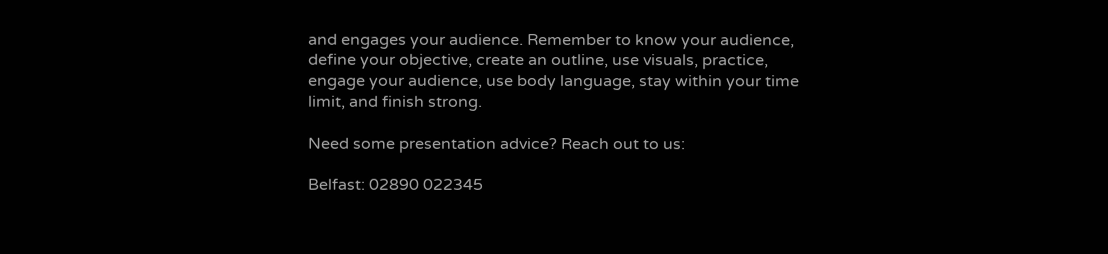and engages your audience. Remember to know your audience, define your objective, create an outline, use visuals, practice, engage your audience, use body language, stay within your time limit, and finish strong.

Need some presentation advice? Reach out to us:

Belfast: 02890 022345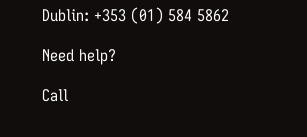Dublin: +353 (01) 584 5862

Need help?

Call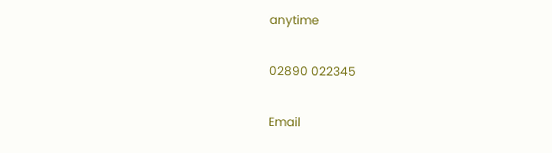anytime

02890 022345

Email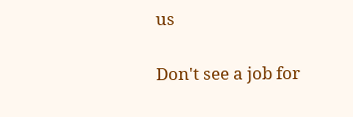us

Don't see a job for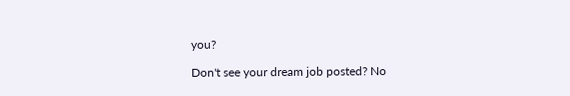you?

Don't see your dream job posted? No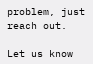problem, just reach out.

Let us know